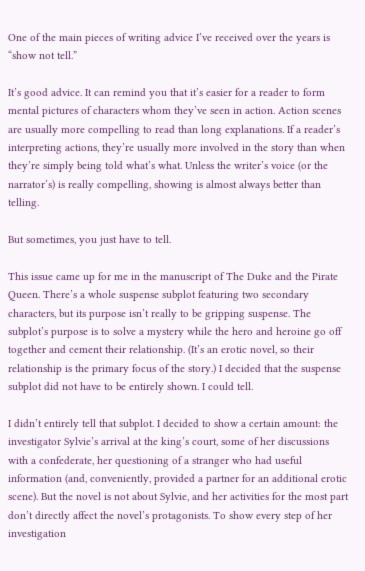One of the main pieces of writing advice I’ve received over the years is “show not tell.”

It’s good advice. It can remind you that it’s easier for a reader to form mental pictures of characters whom they’ve seen in action. Action scenes are usually more compelling to read than long explanations. If a reader’s interpreting actions, they’re usually more involved in the story than when they’re simply being told what’s what. Unless the writer’s voice (or the narrator’s) is really compelling, showing is almost always better than telling.

But sometimes, you just have to tell.

This issue came up for me in the manuscript of The Duke and the Pirate Queen. There’s a whole suspense subplot featuring two secondary characters, but its purpose isn’t really to be gripping suspense. The subplot’s purpose is to solve a mystery while the hero and heroine go off together and cement their relationship. (It’s an erotic novel, so their relationship is the primary focus of the story.) I decided that the suspense subplot did not have to be entirely shown. I could tell.

I didn’t entirely tell that subplot. I decided to show a certain amount: the investigator Sylvie’s arrival at the king’s court, some of her discussions with a confederate, her questioning of a stranger who had useful information (and, conveniently, provided a partner for an additional erotic scene). But the novel is not about Sylvie, and her activities for the most part don’t directly affect the novel’s protagonists. To show every step of her investigation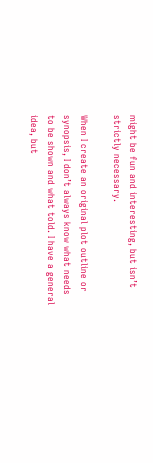might be fun and interesting, but isn’t strictly necessary.

When I create an original plot outline or synopsis, I don’t always know what needs to be shown and what told. I have a general idea, but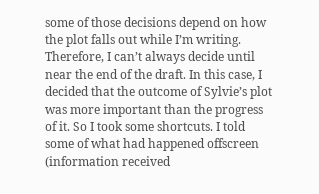some of those decisions depend on how the plot falls out while I’m writing. Therefore, I can’t always decide until near the end of the draft. In this case, I decided that the outcome of Sylvie’s plot was more important than the progress of it. So I took some shortcuts. I told some of what had happened offscreen (information received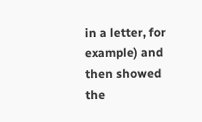in a letter, for example) and then showed the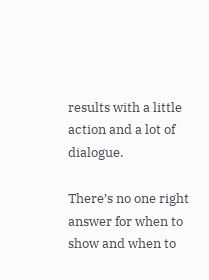results with a little action and a lot of dialogue.

There’s no one right answer for when to show and when to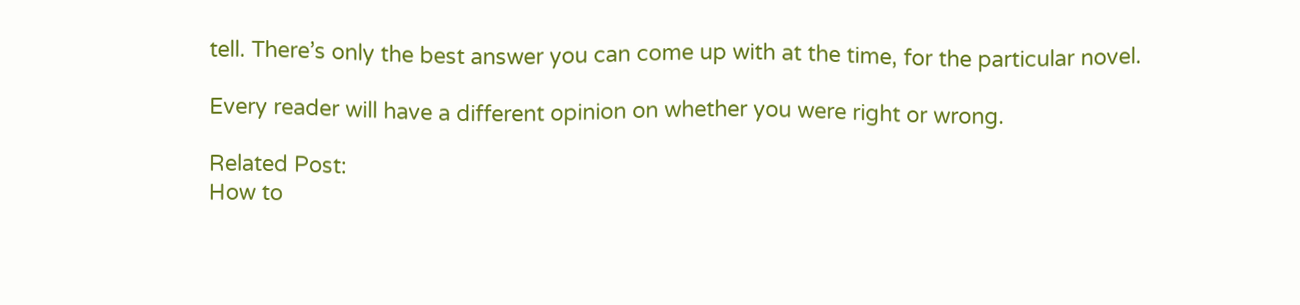tell. There’s only the best answer you can come up with at the time, for the particular novel.

Every reader will have a different opinion on whether you were right or wrong.

Related Post:
How to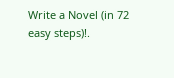Write a Novel (in 72 easy steps)!.